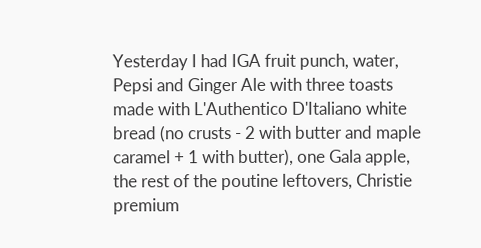Yesterday I had IGA fruit punch, water, Pepsi and Ginger Ale with three toasts made with L'Authentico D'Italiano white bread (no crusts - 2 with butter and maple caramel + 1 with butter), one Gala apple, the rest of the poutine leftovers, Christie premium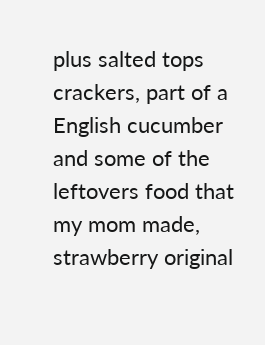plus salted tops crackers, part of a English cucumber and some of the leftovers food that my mom made, strawberry original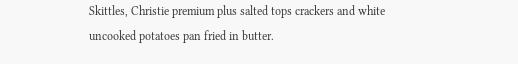Skittles, Christie premium plus salted tops crackers and white uncooked potatoes pan fried in butter.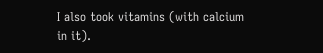I also took vitamins (with calcium in it).